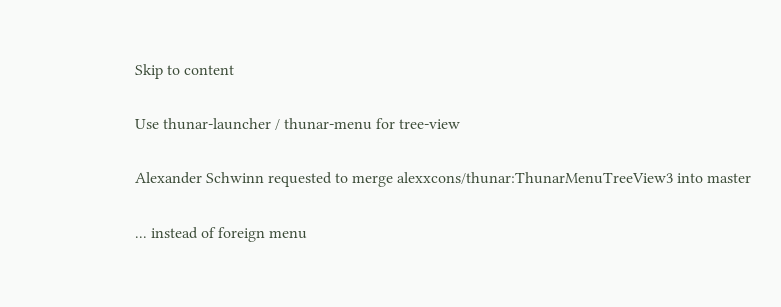Skip to content

Use thunar-launcher / thunar-menu for tree-view

Alexander Schwinn requested to merge alexxcons/thunar:ThunarMenuTreeView3 into master

... instead of foreign menu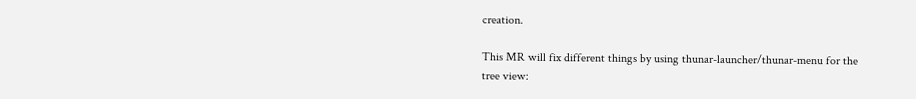creation.

This MR will fix different things by using thunar-launcher/thunar-menu for the tree view: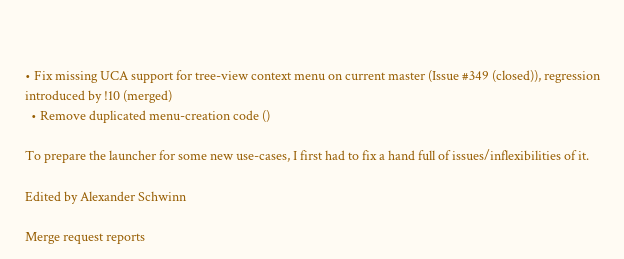• Fix missing UCA support for tree-view context menu on current master (Issue #349 (closed)), regression introduced by !10 (merged)
  • Remove duplicated menu-creation code ()

To prepare the launcher for some new use-cases, I first had to fix a hand full of issues/inflexibilities of it.

Edited by Alexander Schwinn

Merge request reports